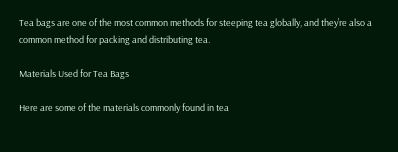Tea bags are one of the most common methods for steeping tea globally, and they’re also a common method for packing and distributing tea.

Materials Used for Tea Bags

Here are some of the materials commonly found in tea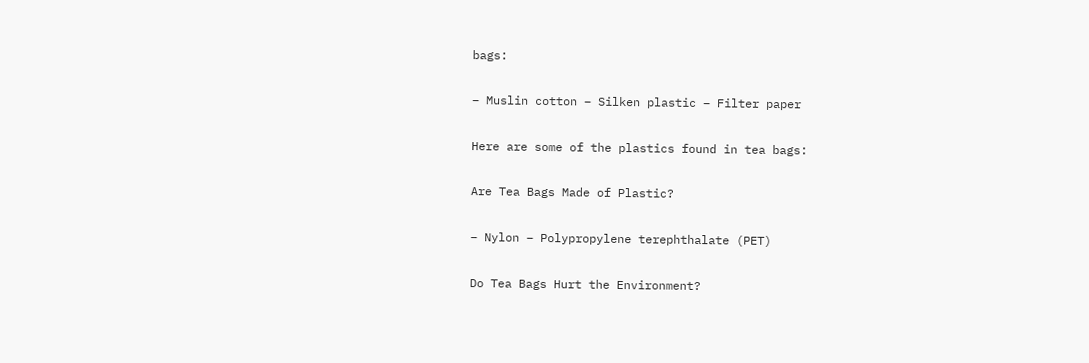bags:

– Muslin cotton – Silken plastic – Filter paper

Here are some of the plastics found in tea bags:

Are Tea Bags Made of Plastic?

– Nylon – Polypropylene terephthalate (PET)

Do Tea Bags Hurt the Environment?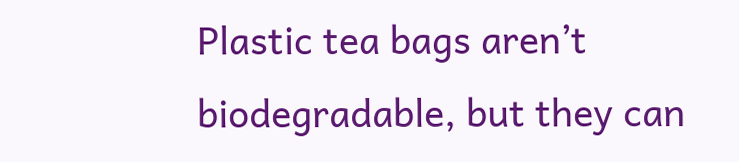Plastic tea bags aren’t biodegradable, but they can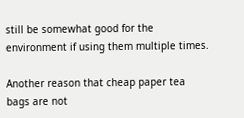still be somewhat good for the environment if using them multiple times.

Another reason that cheap paper tea bags are not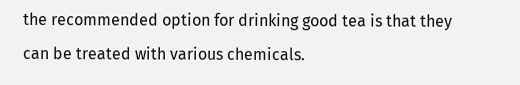the recommended option for drinking good tea is that they can be treated with various chemicals.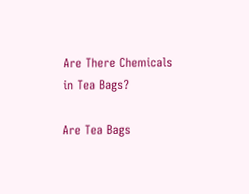Are There Chemicals in Tea Bags?

Are Tea Bags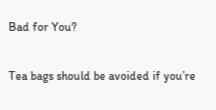Bad for You?

Tea bags should be avoided if you’re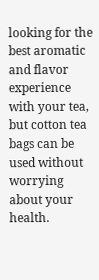looking for the best aromatic and flavor experience with your tea, but cotton tea bags can be used without worrying about your health.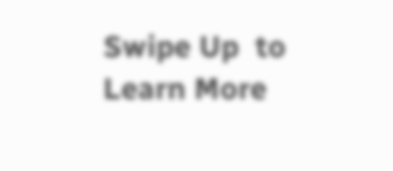Swipe Up  to Learn More